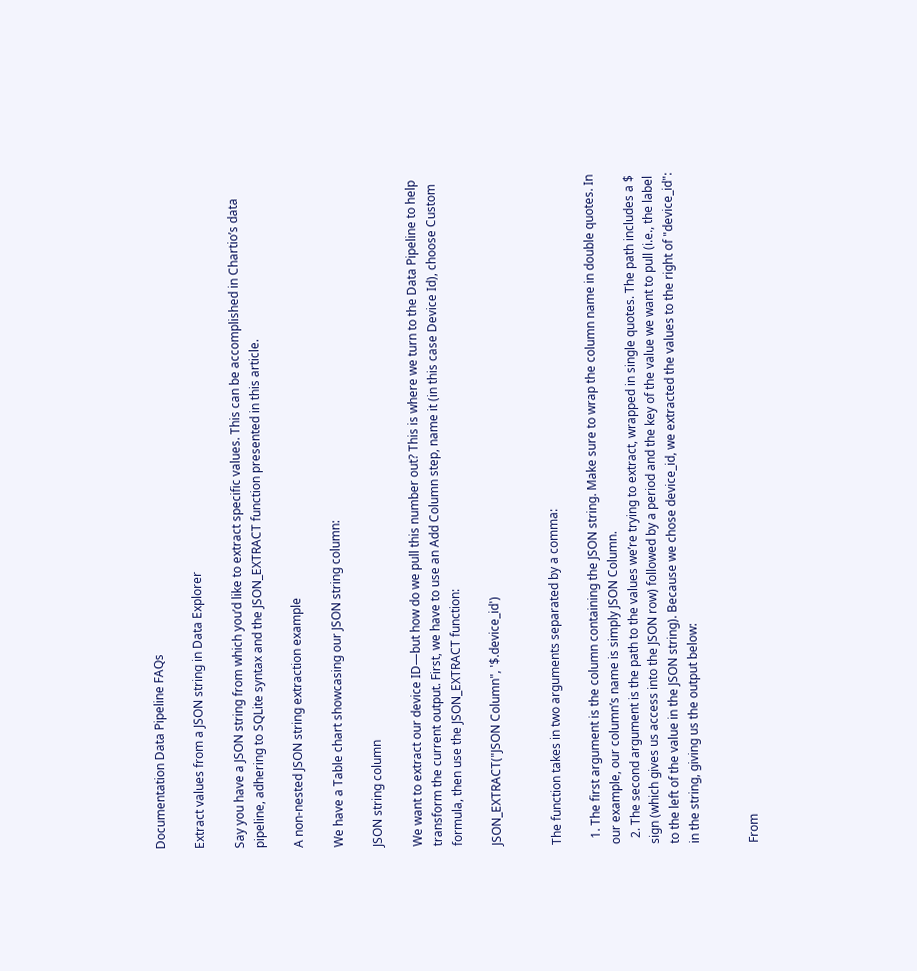Documentation Data Pipeline FAQs

Extract values from a JSON string in Data Explorer

Say you have a JSON string from which you’d like to extract specific values. This can be accomplished in Chartio’s data pipeline, adhering to SQLite syntax and the JSON_EXTRACT function presented in this article.

A non-nested JSON string extraction example

We have a Table chart showcasing our JSON string column:

JSON string column

We want to extract our device ID—but how do we pull this number out? This is where we turn to the Data Pipeline to help transform the current output. First, we have to use an Add Column step, name it (in this case Device Id), choose Custom formula, then use the JSON_EXTRACT function:

JSON_EXTRACT("JSON Column", '$.device_id')


The function takes in two arguments separated by a comma:

  1. The first argument is the column containing the JSON string. Make sure to wrap the column name in double quotes. In our example, our column’s name is simply JSON Column.
  2. The second argument is the path to the values we’re trying to extract, wrapped in single quotes. The path includes a $ sign (which gives us access into the JSON row) followed by a period and the key of the value we want to pull (i.e., the label to the left of the value in the JSON string). Because we chose device_id, we extracted the values to the right of "device_id": in the string, giving us the output below:


From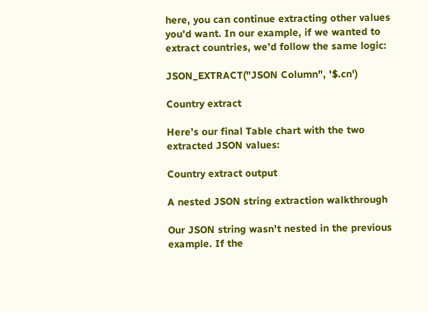here, you can continue extracting other values you’d want. In our example, if we wanted to extract countries, we’d follow the same logic:

JSON_EXTRACT("JSON Column", '$.cn')

Country extract

Here’s our final Table chart with the two extracted JSON values:

Country extract output

A nested JSON string extraction walkthrough

Our JSON string wasn’t nested in the previous example. If the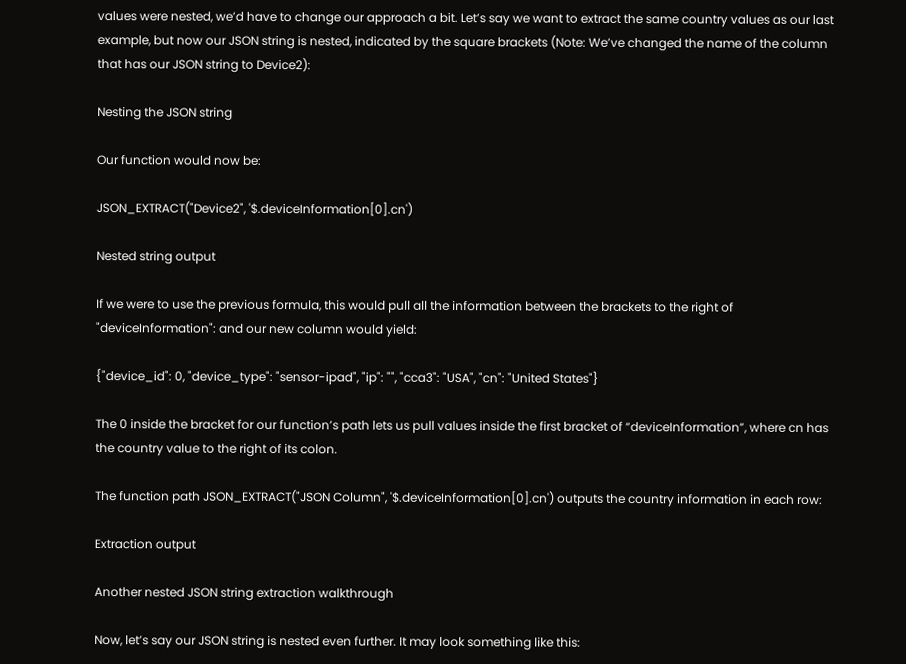values were nested, we’d have to change our approach a bit. Let’s say we want to extract the same country values as our last example, but now our JSON string is nested, indicated by the square brackets (Note: We’ve changed the name of the column that has our JSON string to Device2):

Nesting the JSON string

Our function would now be:

JSON_EXTRACT("Device2", '$.deviceInformation[0].cn')

Nested string output

If we were to use the previous formula, this would pull all the information between the brackets to the right of "deviceInformation": and our new column would yield:

{"device_id": 0, "device_type": "sensor-ipad", "ip": "", "cca3": "USA", "cn": "United States"}

The 0 inside the bracket for our function’s path lets us pull values inside the first bracket of “deviceInformation”, where cn has the country value to the right of its colon.

The function path JSON_EXTRACT("JSON Column", '$.deviceInformation[0].cn') outputs the country information in each row:

Extraction output

Another nested JSON string extraction walkthrough

Now, let’s say our JSON string is nested even further. It may look something like this: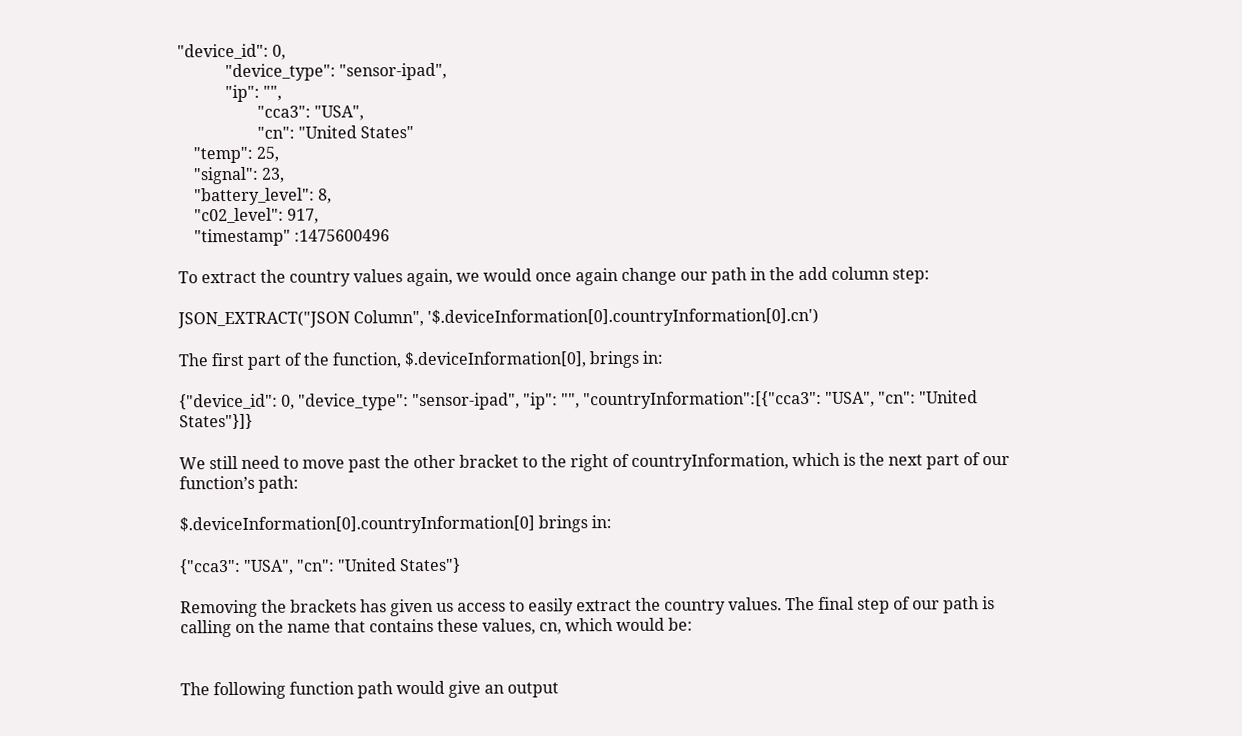"device_id": 0,
            "device_type": "sensor-ipad",
            "ip": "",
                    "cca3": "USA",
                    "cn": "United States"
    "temp": 25,
    "signal": 23,
    "battery_level": 8,
    "c02_level": 917,
    "timestamp" :1475600496

To extract the country values again, we would once again change our path in the add column step:

JSON_EXTRACT("JSON Column", '$.deviceInformation[0].countryInformation[0].cn')

The first part of the function, $.deviceInformation[0], brings in:

{"device_id": 0, "device_type": "sensor-ipad", "ip": "", "countryInformation":[{"cca3": "USA", "cn": "United States"}]}

We still need to move past the other bracket to the right of countryInformation, which is the next part of our function’s path:

$.deviceInformation[0].countryInformation[0] brings in:

{"cca3": "USA", "cn": "United States"}

Removing the brackets has given us access to easily extract the country values. The final step of our path is calling on the name that contains these values, cn, which would be:


The following function path would give an output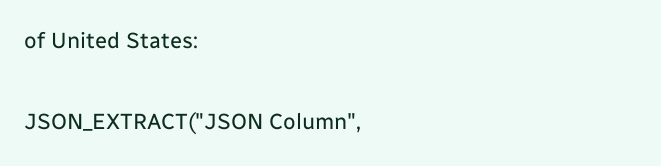of United States:

JSON_EXTRACT("JSON Column",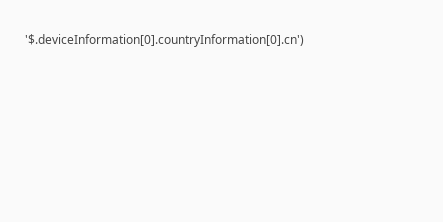'$.deviceInformation[0].countryInformation[0].cn')